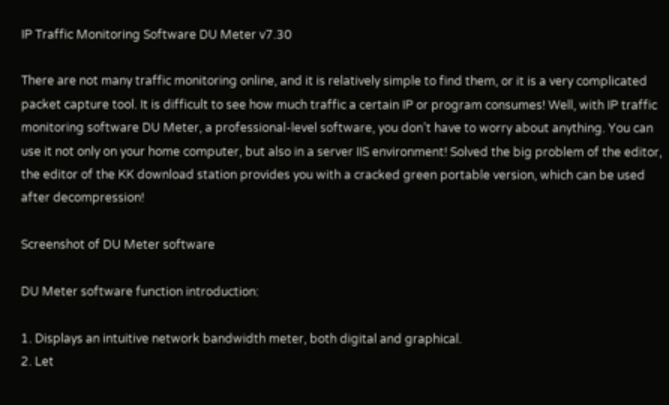IP Traffic Monitoring Software DU Meter v7.30

There are not many traffic monitoring online, and it is relatively simple to find them, or it is a very complicated packet capture tool. It is difficult to see how much traffic a certain IP or program consumes! Well, with IP traffic monitoring software DU Meter, a professional-level software, you don’t have to worry about anything. You can use it not only on your home computer, but also in a server IIS environment! Solved the big problem of the editor, the editor of the KK download station provides you with a cracked green portable version, which can be used after decompression!

Screenshot of DU Meter software

DU Meter software function introduction:

1. Displays an intuitive network bandwidth meter, both digital and graphical.
2. Let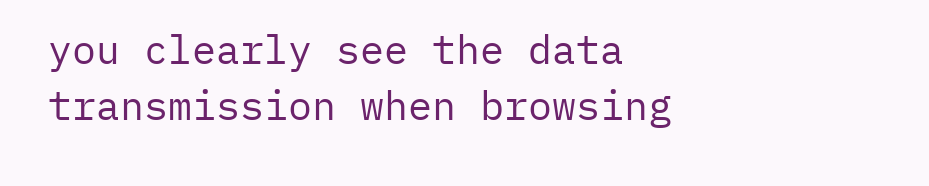you clearly see the data transmission when browsing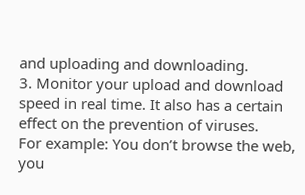and uploading and downloading.
3. Monitor your upload and download speed in real time. It also has a certain effect on the prevention of viruses.
For example: You don’t browse the web, you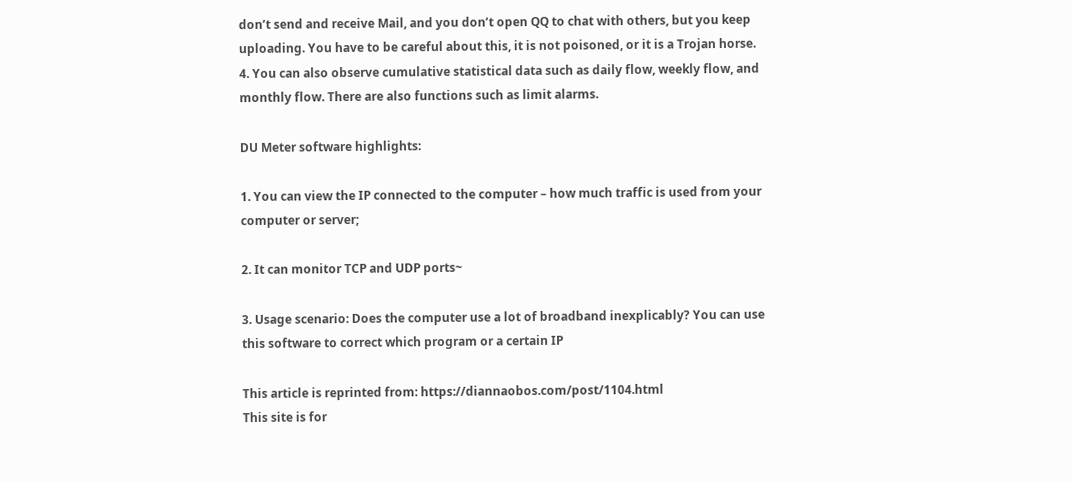don’t send and receive Mail, and you don’t open QQ to chat with others, but you keep uploading. You have to be careful about this, it is not poisoned, or it is a Trojan horse.
4. You can also observe cumulative statistical data such as daily flow, weekly flow, and monthly flow. There are also functions such as limit alarms.

DU Meter software highlights:

1. You can view the IP connected to the computer – how much traffic is used from your computer or server;

2. It can monitor TCP and UDP ports~

3. Usage scenario: Does the computer use a lot of broadband inexplicably? You can use this software to correct which program or a certain IP

This article is reprinted from: https://diannaobos.com/post/1104.html
This site is for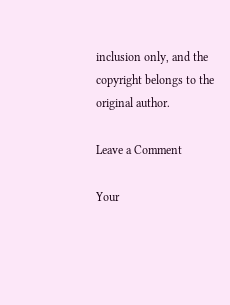inclusion only, and the copyright belongs to the original author.

Leave a Comment

Your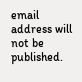email address will not be published.